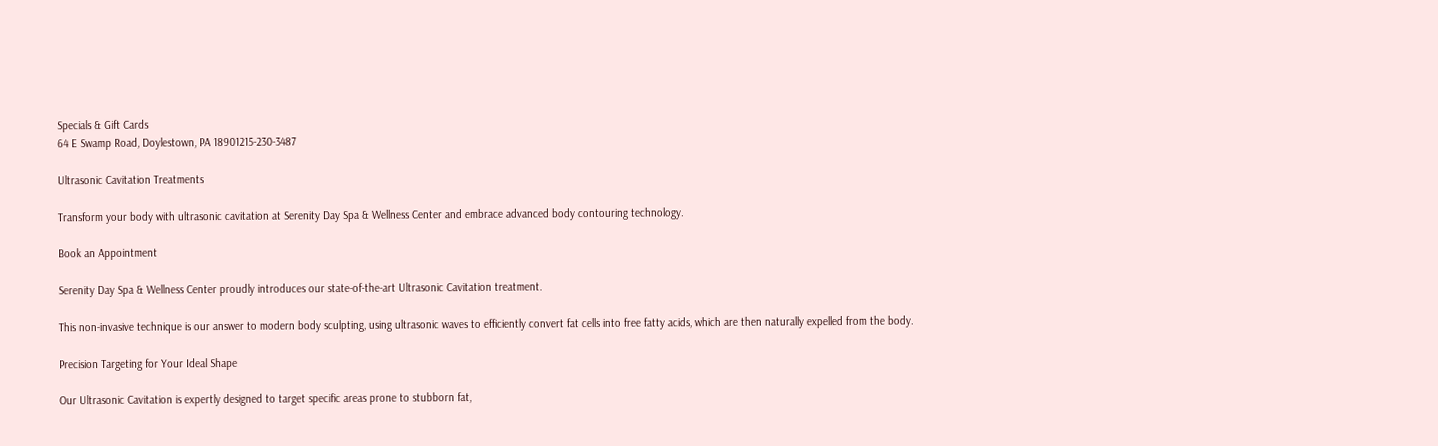Specials & Gift Cards
64 E Swamp Road, Doylestown, PA 18901215-230-3487

Ultrasonic Cavitation Treatments

Transform your body with ultrasonic cavitation at Serenity Day Spa & Wellness Center and embrace advanced body contouring technology.

Book an Appointment

Serenity Day Spa & Wellness Center proudly introduces our state-of-the-art Ultrasonic Cavitation treatment.

This non-invasive technique is our answer to modern body sculpting, using ultrasonic waves to efficiently convert fat cells into free fatty acids, which are then naturally expelled from the body.

Precision Targeting for Your Ideal Shape

Our Ultrasonic Cavitation is expertly designed to target specific areas prone to stubborn fat,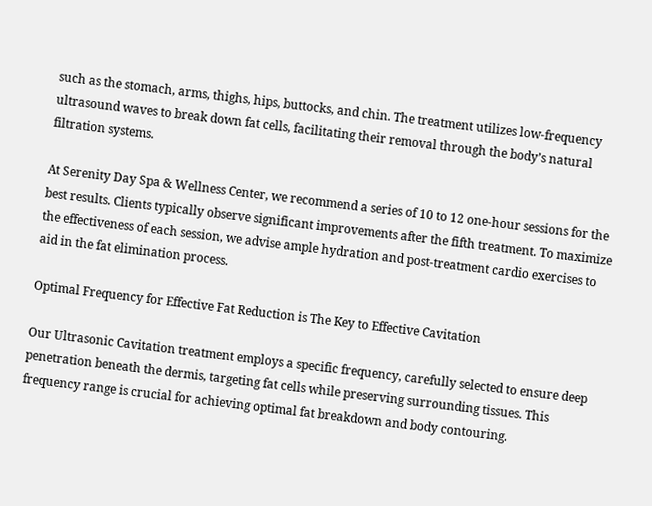such as the stomach, arms, thighs, hips, buttocks, and chin. The treatment utilizes low-frequency ultrasound waves to break down fat cells, facilitating their removal through the body’s natural filtration systems.

At Serenity Day Spa & Wellness Center, we recommend a series of 10 to 12 one-hour sessions for the best results. Clients typically observe significant improvements after the fifth treatment. To maximize the effectiveness of each session, we advise ample hydration and post-treatment cardio exercises to aid in the fat elimination process.

Optimal Frequency for Effective Fat Reduction is The Key to Effective Cavitation

Our Ultrasonic Cavitation treatment employs a specific frequency, carefully selected to ensure deep penetration beneath the dermis, targeting fat cells while preserving surrounding tissues. This frequency range is crucial for achieving optimal fat breakdown and body contouring.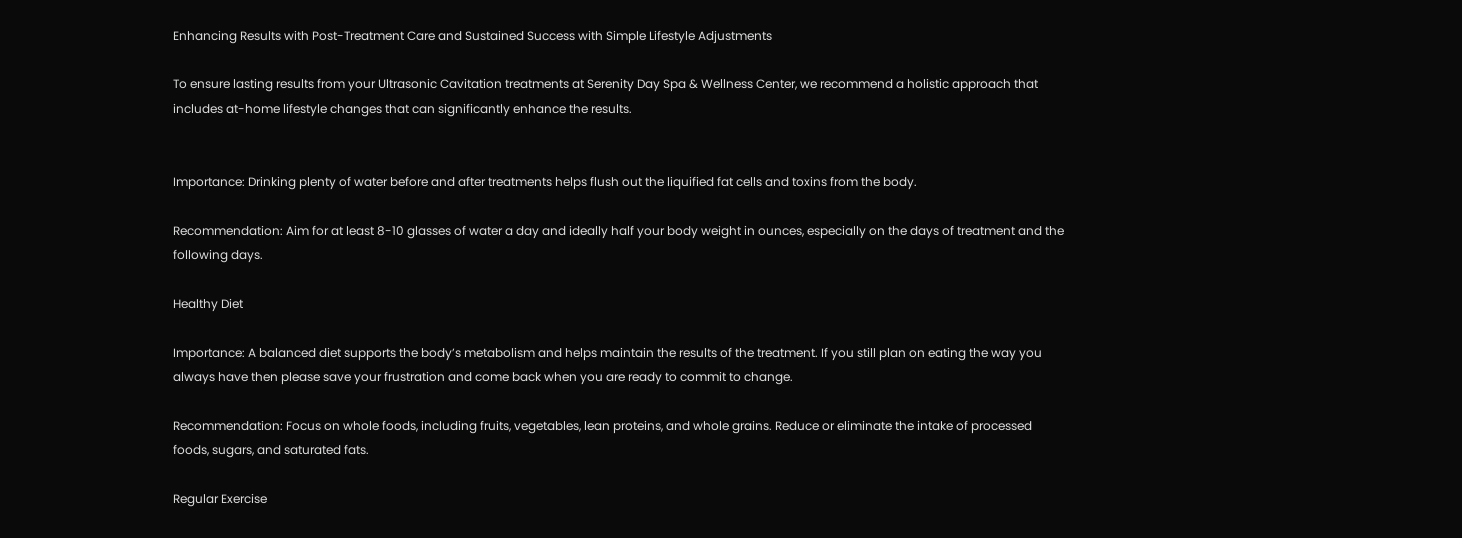Enhancing Results with Post-Treatment Care and Sustained Success with Simple Lifestyle Adjustments

To ensure lasting results from your Ultrasonic Cavitation treatments at Serenity Day Spa & Wellness Center, we recommend a holistic approach that includes at-home lifestyle changes that can significantly enhance the results.


Importance: Drinking plenty of water before and after treatments helps flush out the liquified fat cells and toxins from the body.

Recommendation: Aim for at least 8-10 glasses of water a day and ideally half your body weight in ounces, especially on the days of treatment and the following days.

Healthy Diet

Importance: A balanced diet supports the body’s metabolism and helps maintain the results of the treatment. If you still plan on eating the way you always have then please save your frustration and come back when you are ready to commit to change.

Recommendation: Focus on whole foods, including fruits, vegetables, lean proteins, and whole grains. Reduce or eliminate the intake of processed foods, sugars, and saturated fats.

Regular Exercise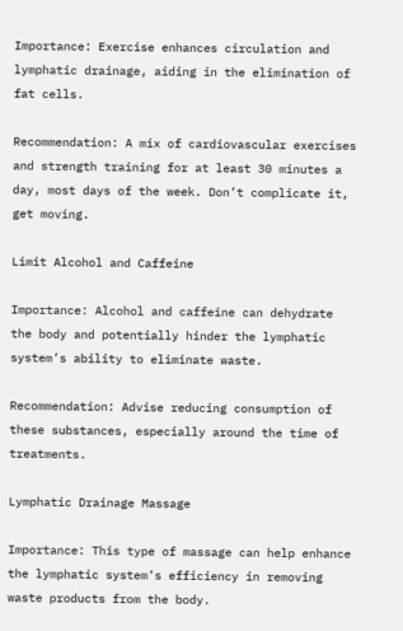Importance: Exercise enhances circulation and lymphatic drainage, aiding in the elimination of fat cells.

Recommendation: A mix of cardiovascular exercises and strength training for at least 30 minutes a day, most days of the week. Don’t complicate it, get moving.

Limit Alcohol and Caffeine

Importance: Alcohol and caffeine can dehydrate the body and potentially hinder the lymphatic system’s ability to eliminate waste.

Recommendation: Advise reducing consumption of these substances, especially around the time of treatments.

Lymphatic Drainage Massage

Importance: This type of massage can help enhance the lymphatic system’s efficiency in removing waste products from the body.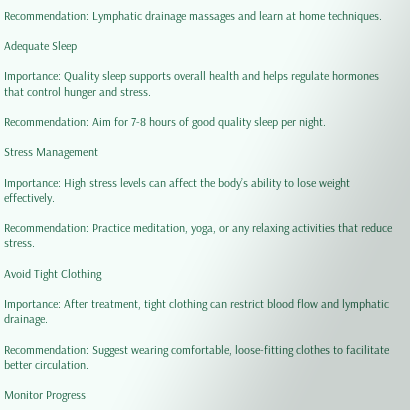Recommendation: Lymphatic drainage massages and learn at home techniques.

Adequate Sleep

Importance: Quality sleep supports overall health and helps regulate hormones that control hunger and stress.

Recommendation: Aim for 7-8 hours of good quality sleep per night.

Stress Management

Importance: High stress levels can affect the body’s ability to lose weight effectively.

Recommendation: Practice meditation, yoga, or any relaxing activities that reduce stress.

Avoid Tight Clothing

Importance: After treatment, tight clothing can restrict blood flow and lymphatic drainage.

Recommendation: Suggest wearing comfortable, loose-fitting clothes to facilitate better circulation.

Monitor Progress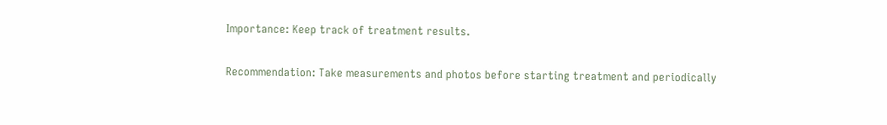Importance: Keep track of treatment results.

Recommendation: Take measurements and photos before starting treatment and periodically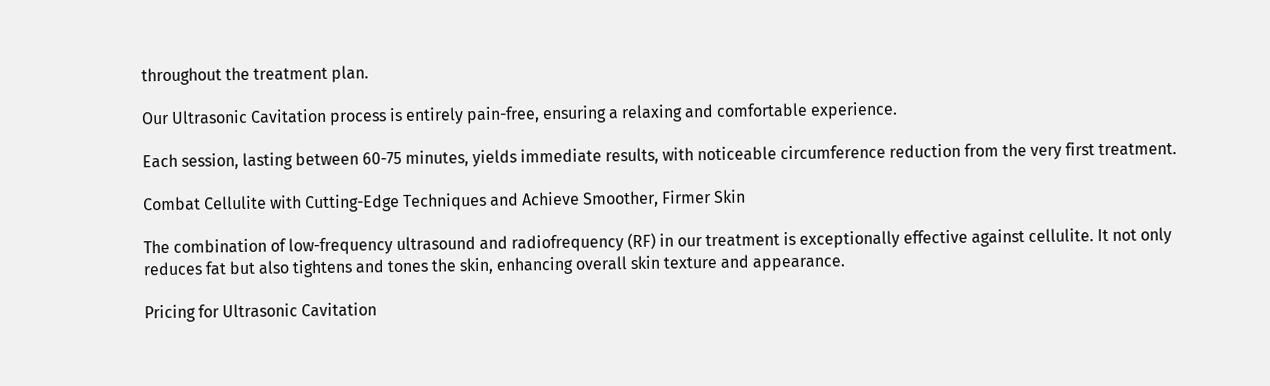throughout the treatment plan.

Our Ultrasonic Cavitation process is entirely pain-free, ensuring a relaxing and comfortable experience.

Each session, lasting between 60-75 minutes, yields immediate results, with noticeable circumference reduction from the very first treatment.

Combat Cellulite with Cutting-Edge Techniques and Achieve Smoother, Firmer Skin

The combination of low-frequency ultrasound and radiofrequency (RF) in our treatment is exceptionally effective against cellulite. It not only reduces fat but also tightens and tones the skin, enhancing overall skin texture and appearance.

Pricing for Ultrasonic Cavitation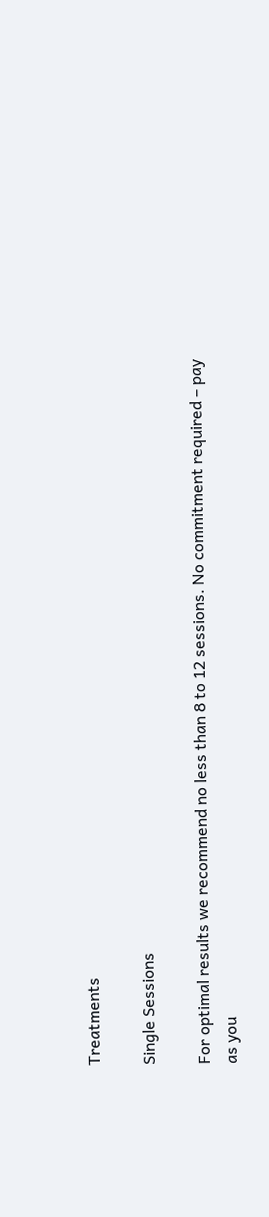Treatments

Single Sessions

For optimal results we recommend no less than 8 to 12 sessions. No commitment required – pay as you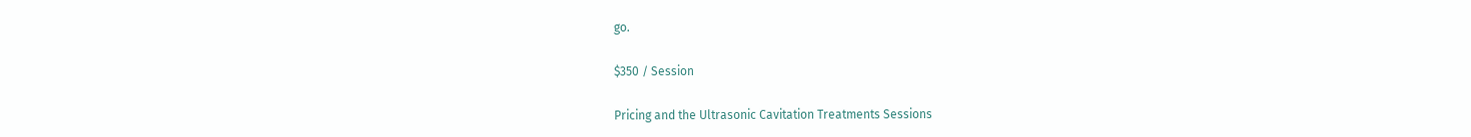go.

$350 / Session

Pricing and the Ultrasonic Cavitation Treatments Sessions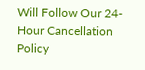Will Follow Our 24-Hour Cancellation Policy